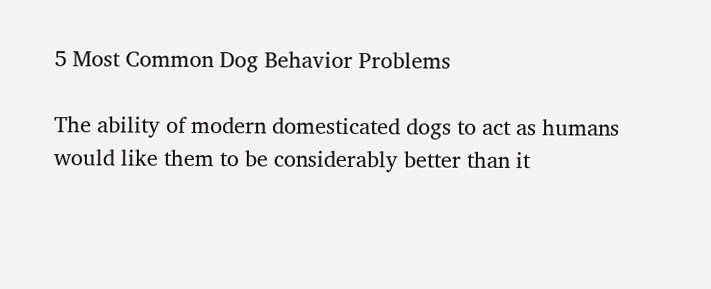5 Most Common Dog Behavior Problems

The ability of modern domesticated dogs to act as humans would like them to be considerably better than it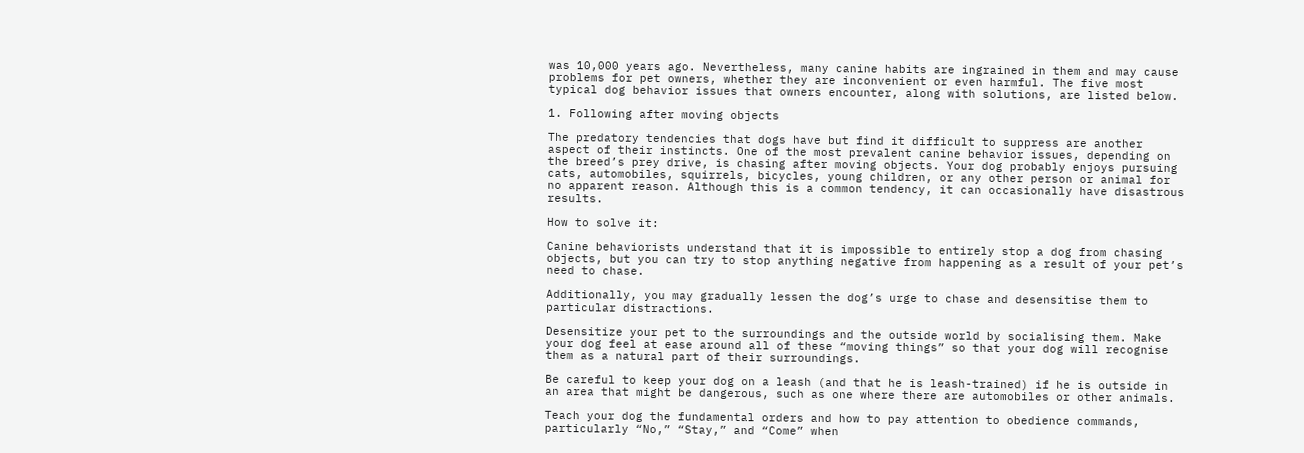was 10,000 years ago. Nevertheless, many canine habits are ingrained in them and may cause problems for pet owners, whether they are inconvenient or even harmful. The five most typical dog behavior issues that owners encounter, along with solutions, are listed below.

1. Following after moving objects

The predatory tendencies that dogs have but find it difficult to suppress are another aspect of their instincts. One of the most prevalent canine behavior issues, depending on the breed’s prey drive, is chasing after moving objects. Your dog probably enjoys pursuing cats, automobiles, squirrels, bicycles, young children, or any other person or animal for no apparent reason. Although this is a common tendency, it can occasionally have disastrous results.

How to solve it:

Canine behaviorists understand that it is impossible to entirely stop a dog from chasing objects, but you can try to stop anything negative from happening as a result of your pet’s need to chase.

Additionally, you may gradually lessen the dog’s urge to chase and desensitise them to particular distractions.

Desensitize your pet to the surroundings and the outside world by socialising them. Make your dog feel at ease around all of these “moving things” so that your dog will recognise them as a natural part of their surroundings.

Be careful to keep your dog on a leash (and that he is leash-trained) if he is outside in an area that might be dangerous, such as one where there are automobiles or other animals.

Teach your dog the fundamental orders and how to pay attention to obedience commands, particularly “No,” “Stay,” and “Come” when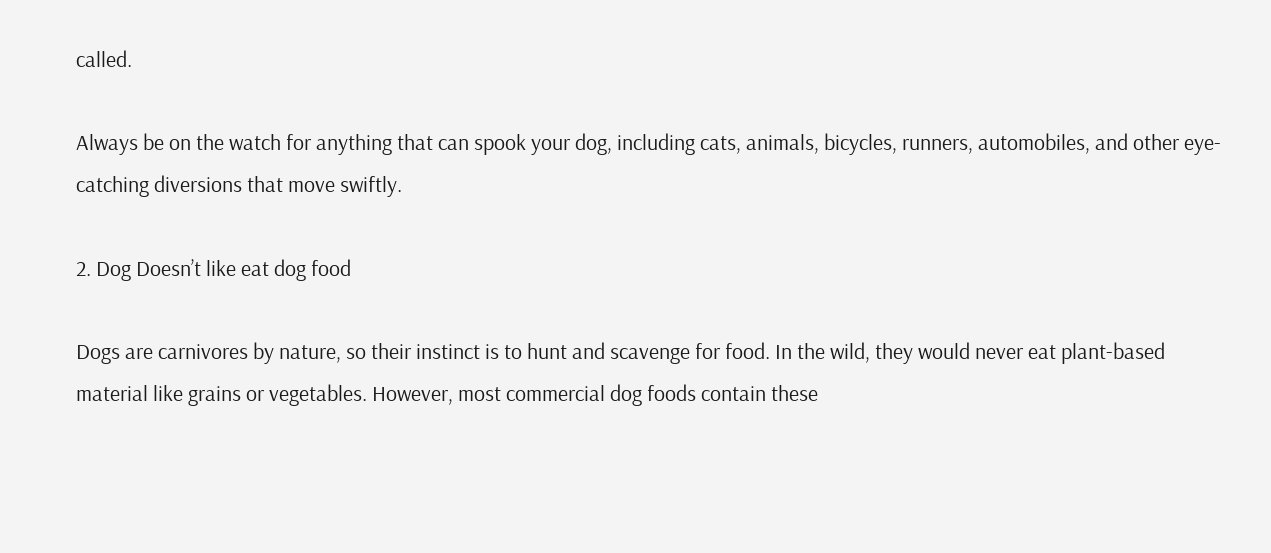called.

Always be on the watch for anything that can spook your dog, including cats, animals, bicycles, runners, automobiles, and other eye-catching diversions that move swiftly.

2. Dog Doesn’t like eat dog food

Dogs are carnivores by nature, so their instinct is to hunt and scavenge for food. In the wild, they would never eat plant-based material like grains or vegetables. However, most commercial dog foods contain these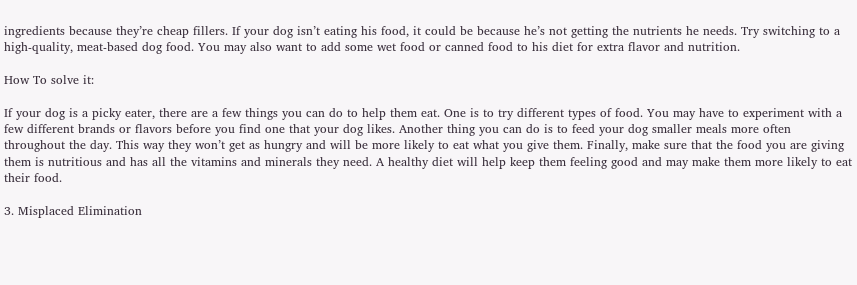ingredients because they’re cheap fillers. If your dog isn’t eating his food, it could be because he’s not getting the nutrients he needs. Try switching to a high-quality, meat-based dog food. You may also want to add some wet food or canned food to his diet for extra flavor and nutrition.

How To solve it:

If your dog is a picky eater, there are a few things you can do to help them eat. One is to try different types of food. You may have to experiment with a few different brands or flavors before you find one that your dog likes. Another thing you can do is to feed your dog smaller meals more often throughout the day. This way they won’t get as hungry and will be more likely to eat what you give them. Finally, make sure that the food you are giving them is nutritious and has all the vitamins and minerals they need. A healthy diet will help keep them feeling good and may make them more likely to eat their food.

3. Misplaced Elimination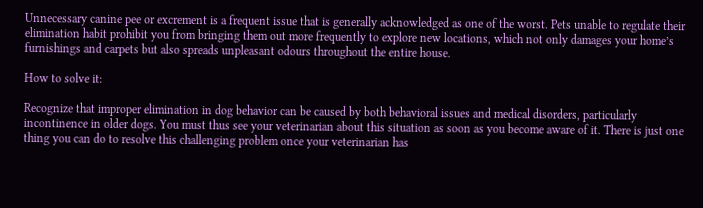Unnecessary canine pee or excrement is a frequent issue that is generally acknowledged as one of the worst. Pets unable to regulate their elimination habit prohibit you from bringing them out more frequently to explore new locations, which not only damages your home’s furnishings and carpets but also spreads unpleasant odours throughout the entire house.

How to solve it:

Recognize that improper elimination in dog behavior can be caused by both behavioral issues and medical disorders, particularly incontinence in older dogs. You must thus see your veterinarian about this situation as soon as you become aware of it. There is just one thing you can do to resolve this challenging problem once your veterinarian has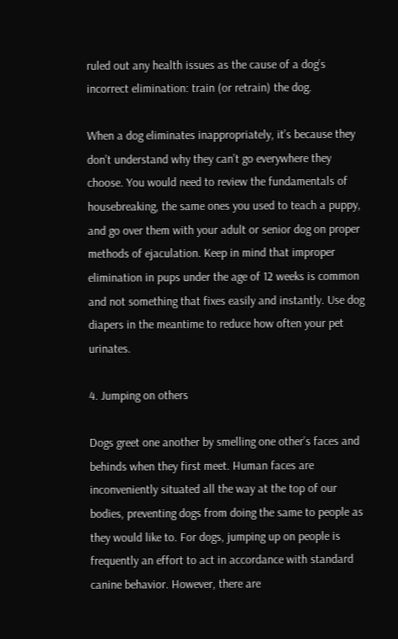ruled out any health issues as the cause of a dog’s incorrect elimination: train (or retrain) the dog.

When a dog eliminates inappropriately, it’s because they don’t understand why they can’t go everywhere they choose. You would need to review the fundamentals of housebreaking, the same ones you used to teach a puppy, and go over them with your adult or senior dog on proper methods of ejaculation. Keep in mind that improper elimination in pups under the age of 12 weeks is common and not something that fixes easily and instantly. Use dog diapers in the meantime to reduce how often your pet urinates.

4. Jumping on others

Dogs greet one another by smelling one other’s faces and behinds when they first meet. Human faces are inconveniently situated all the way at the top of our bodies, preventing dogs from doing the same to people as they would like to. For dogs, jumping up on people is frequently an effort to act in accordance with standard canine behavior. However, there are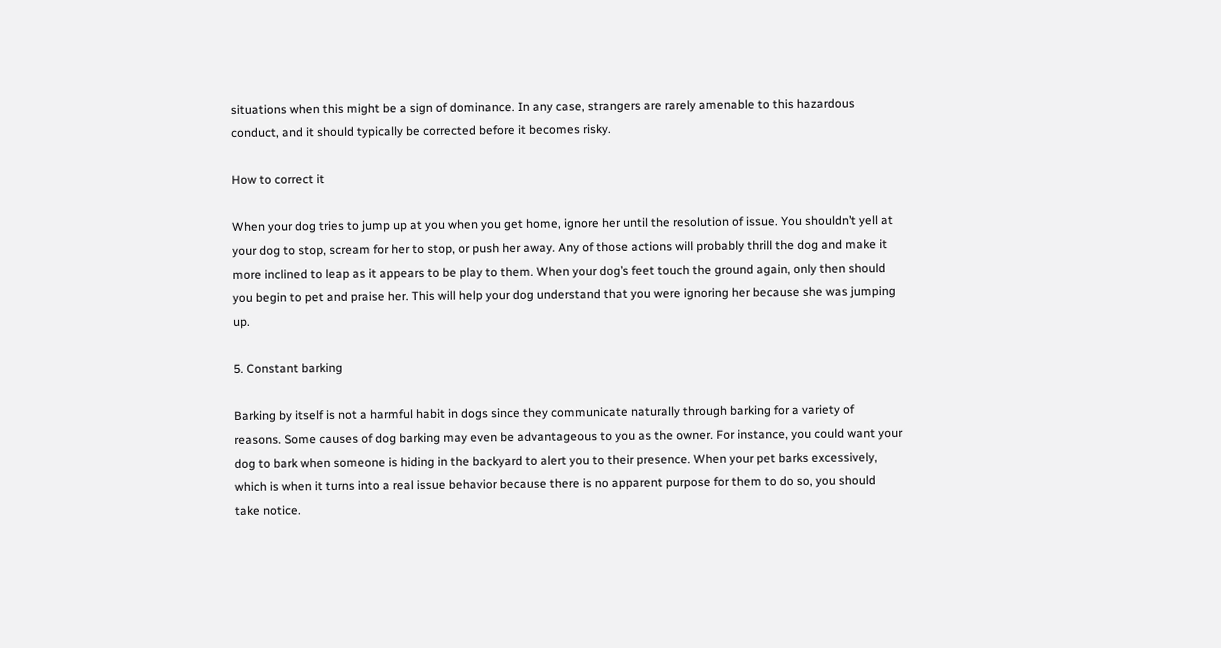situations when this might be a sign of dominance. In any case, strangers are rarely amenable to this hazardous conduct, and it should typically be corrected before it becomes risky.

How to correct it

When your dog tries to jump up at you when you get home, ignore her until the resolution of issue. You shouldn’t yell at your dog to stop, scream for her to stop, or push her away. Any of those actions will probably thrill the dog and make it more inclined to leap as it appears to be play to them. When your dog’s feet touch the ground again, only then should you begin to pet and praise her. This will help your dog understand that you were ignoring her because she was jumping up.

5. Constant barking

Barking by itself is not a harmful habit in dogs since they communicate naturally through barking for a variety of reasons. Some causes of dog barking may even be advantageous to you as the owner. For instance, you could want your dog to bark when someone is hiding in the backyard to alert you to their presence. When your pet barks excessively, which is when it turns into a real issue behavior because there is no apparent purpose for them to do so, you should take notice.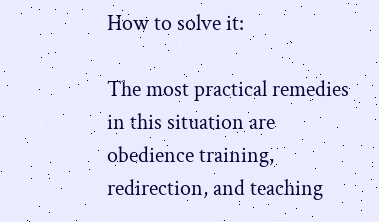How to solve it:

The most practical remedies in this situation are obedience training, redirection, and teaching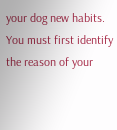your dog new habits. You must first identify the reason of your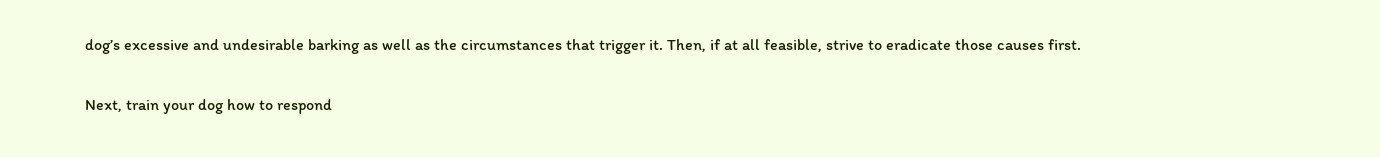dog’s excessive and undesirable barking as well as the circumstances that trigger it. Then, if at all feasible, strive to eradicate those causes first.

Next, train your dog how to respond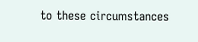to these circumstances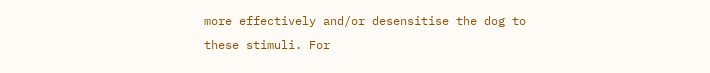more effectively and/or desensitise the dog to these stimuli. For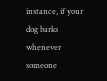instance, if your dog barks whenever someone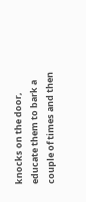knocks on the door, educate them to bark a couple of times and then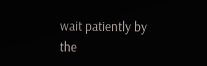wait patiently by the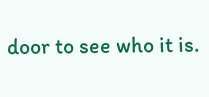door to see who it is.